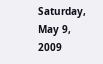Saturday, May 9, 2009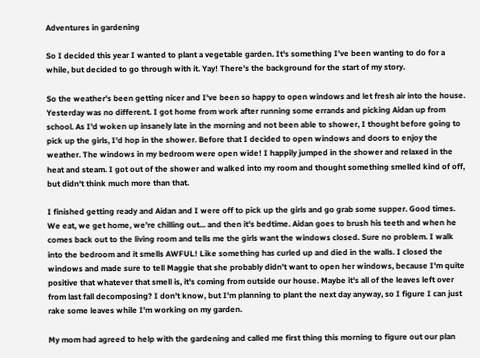Adventures in gardening

So I decided this year I wanted to plant a vegetable garden. It's something I've been wanting to do for a while, but decided to go through with it. Yay! There's the background for the start of my story.

So the weather's been getting nicer and I've been so happy to open windows and let fresh air into the house. Yesterday was no different. I got home from work after running some errands and picking Aidan up from school. As I'd woken up insanely late in the morning and not been able to shower, I thought before going to pick up the girls, I'd hop in the shower. Before that I decided to open windows and doors to enjoy the weather. The windows in my bedroom were open wide! I happily jumped in the shower and relaxed in the heat and steam. I got out of the shower and walked into my room and thought something smelled kind of off, but didn't think much more than that.

I finished getting ready and Aidan and I were off to pick up the girls and go grab some supper. Good times. We eat, we get home, we're chilling out... and then it's bedtime. Aidan goes to brush his teeth and when he comes back out to the living room and tells me the girls want the windows closed. Sure no problem. I walk into the bedroom and it smells AWFUL! Like something has curled up and died in the walls. I closed the windows and made sure to tell Maggie that she probably didn't want to open her windows, because I'm quite positive that whatever that smell is, it's coming from outside our house. Maybe it's all of the leaves left over from last fall decomposing? I don't know, but I'm planning to plant the next day anyway, so I figure I can just rake some leaves while I'm working on my garden.

My mom had agreed to help with the gardening and called me first thing this morning to figure out our plan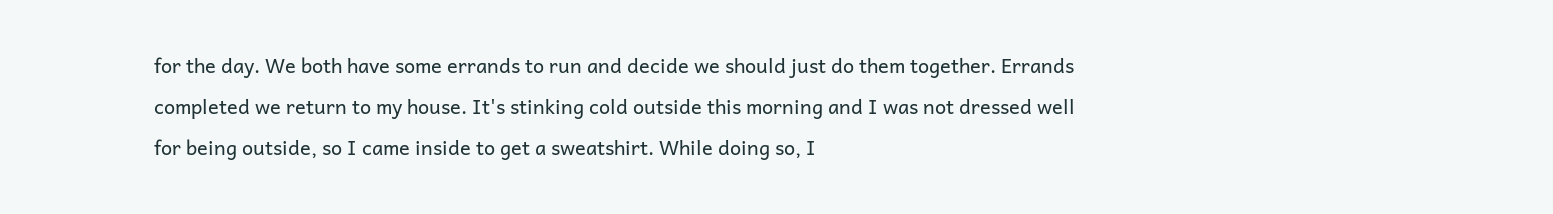for the day. We both have some errands to run and decide we should just do them together. Errands completed we return to my house. It's stinking cold outside this morning and I was not dressed well for being outside, so I came inside to get a sweatshirt. While doing so, I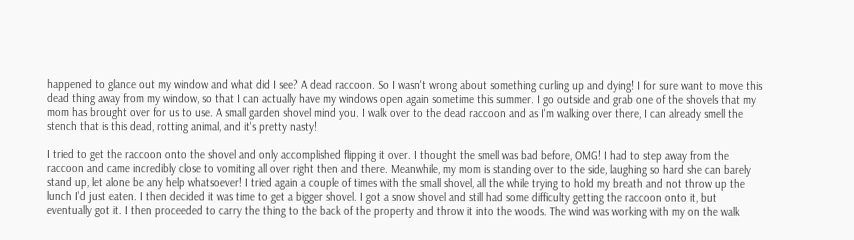happened to glance out my window and what did I see? A dead raccoon. So I wasn't wrong about something curling up and dying! I for sure want to move this dead thing away from my window, so that I can actually have my windows open again sometime this summer. I go outside and grab one of the shovels that my mom has brought over for us to use. A small garden shovel mind you. I walk over to the dead raccoon and as I'm walking over there, I can already smell the stench that is this dead, rotting animal, and it's pretty nasty!

I tried to get the raccoon onto the shovel and only accomplished flipping it over. I thought the smell was bad before, OMG! I had to step away from the raccoon and came incredibly close to vomiting all over right then and there. Meanwhile, my mom is standing over to the side, laughing so hard she can barely stand up, let alone be any help whatsoever! I tried again a couple of times with the small shovel, all the while trying to hold my breath and not throw up the lunch I'd just eaten. I then decided it was time to get a bigger shovel. I got a snow shovel and still had some difficulty getting the raccoon onto it, but eventually got it. I then proceeded to carry the thing to the back of the property and throw it into the woods. The wind was working with my on the walk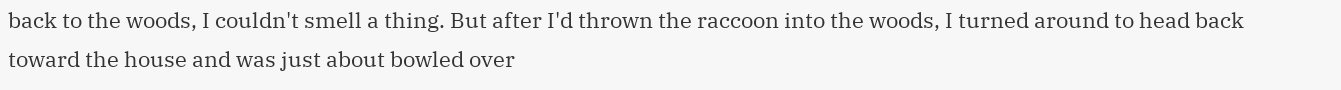back to the woods, I couldn't smell a thing. But after I'd thrown the raccoon into the woods, I turned around to head back toward the house and was just about bowled over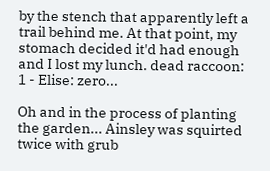by the stench that apparently left a trail behind me. At that point, my stomach decided it'd had enough and I lost my lunch. dead raccoon: 1 - Elise: zero...

Oh and in the process of planting the garden... Ainsley was squirted twice with grub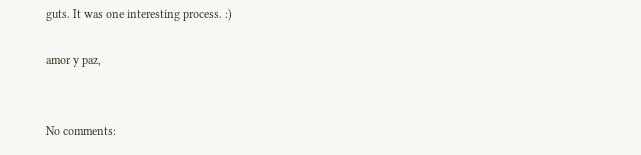guts. It was one interesting process. :)

amor y paz,


No comments: